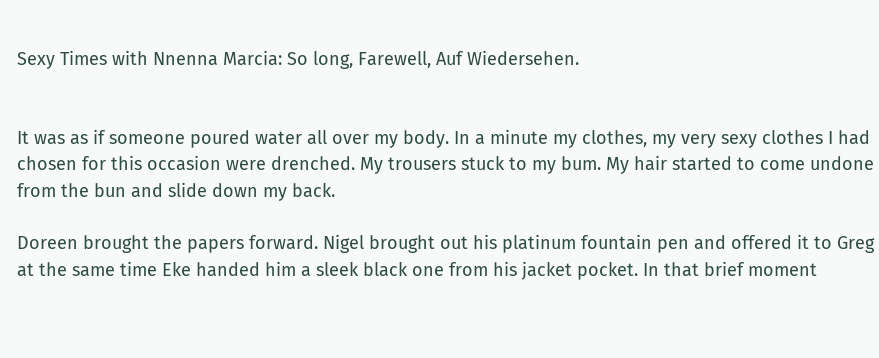Sexy Times with Nnenna Marcia: So long, Farewell, Auf Wiedersehen.


It was as if someone poured water all over my body. In a minute my clothes, my very sexy clothes I had chosen for this occasion were drenched. My trousers stuck to my bum. My hair started to come undone from the bun and slide down my back.

Doreen brought the papers forward. Nigel brought out his platinum fountain pen and offered it to Greg at the same time Eke handed him a sleek black one from his jacket pocket. In that brief moment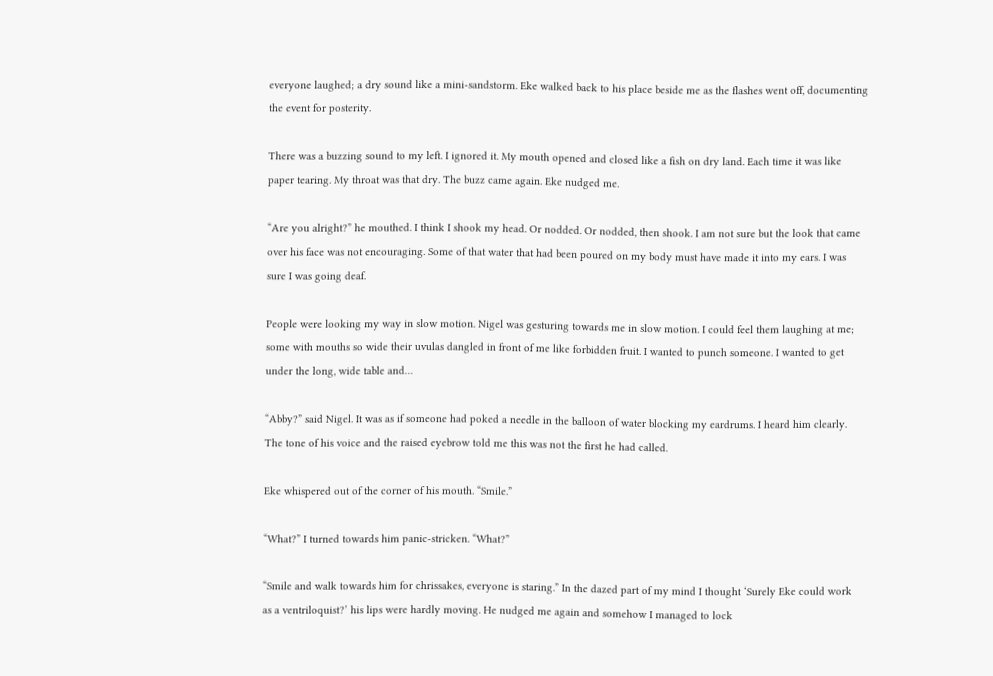everyone laughed; a dry sound like a mini-sandstorm. Eke walked back to his place beside me as the flashes went off, documenting the event for posterity.

There was a buzzing sound to my left. I ignored it. My mouth opened and closed like a fish on dry land. Each time it was like paper tearing. My throat was that dry. The buzz came again. Eke nudged me.

“Are you alright?” he mouthed. I think I shook my head. Or nodded. Or nodded, then shook. I am not sure but the look that came over his face was not encouraging. Some of that water that had been poured on my body must have made it into my ears. I was sure I was going deaf.

People were looking my way in slow motion. Nigel was gesturing towards me in slow motion. I could feel them laughing at me; some with mouths so wide their uvulas dangled in front of me like forbidden fruit. I wanted to punch someone. I wanted to get under the long, wide table and…

“Abby?” said Nigel. It was as if someone had poked a needle in the balloon of water blocking my eardrums. I heard him clearly. The tone of his voice and the raised eyebrow told me this was not the first he had called.

Eke whispered out of the corner of his mouth. “Smile.”

“What?” I turned towards him panic-stricken. “What?”

“Smile and walk towards him for chrissakes, everyone is staring.” In the dazed part of my mind I thought ‘Surely Eke could work as a ventriloquist?’ his lips were hardly moving. He nudged me again and somehow I managed to lock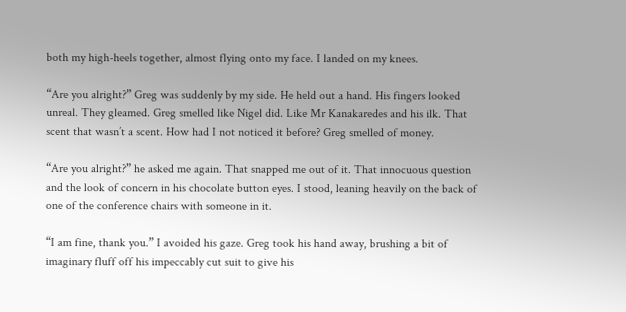both my high-heels together, almost flying onto my face. I landed on my knees.

“Are you alright?” Greg was suddenly by my side. He held out a hand. His fingers looked unreal. They gleamed. Greg smelled like Nigel did. Like Mr Kanakaredes and his ilk. That scent that wasn’t a scent. How had I not noticed it before? Greg smelled of money.

“Are you alright?” he asked me again. That snapped me out of it. That innocuous question and the look of concern in his chocolate button eyes. I stood, leaning heavily on the back of one of the conference chairs with someone in it.

“I am fine, thank you.” I avoided his gaze. Greg took his hand away, brushing a bit of imaginary fluff off his impeccably cut suit to give his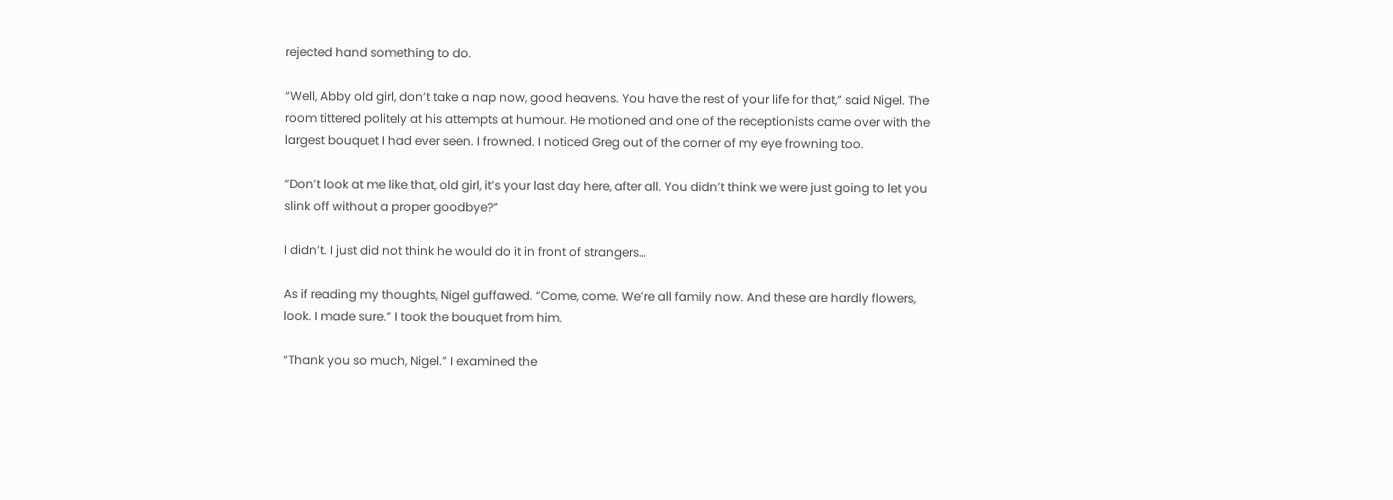rejected hand something to do.

“Well, Abby old girl, don’t take a nap now, good heavens. You have the rest of your life for that,” said Nigel. The room tittered politely at his attempts at humour. He motioned and one of the receptionists came over with the largest bouquet I had ever seen. I frowned. I noticed Greg out of the corner of my eye frowning too.

“Don’t look at me like that, old girl, it’s your last day here, after all. You didn’t think we were just going to let you slink off without a proper goodbye?”

I didn’t. I just did not think he would do it in front of strangers…

As if reading my thoughts, Nigel guffawed. “Come, come. We’re all family now. And these are hardly flowers, look. I made sure.” I took the bouquet from him.

“Thank you so much, Nigel.” I examined the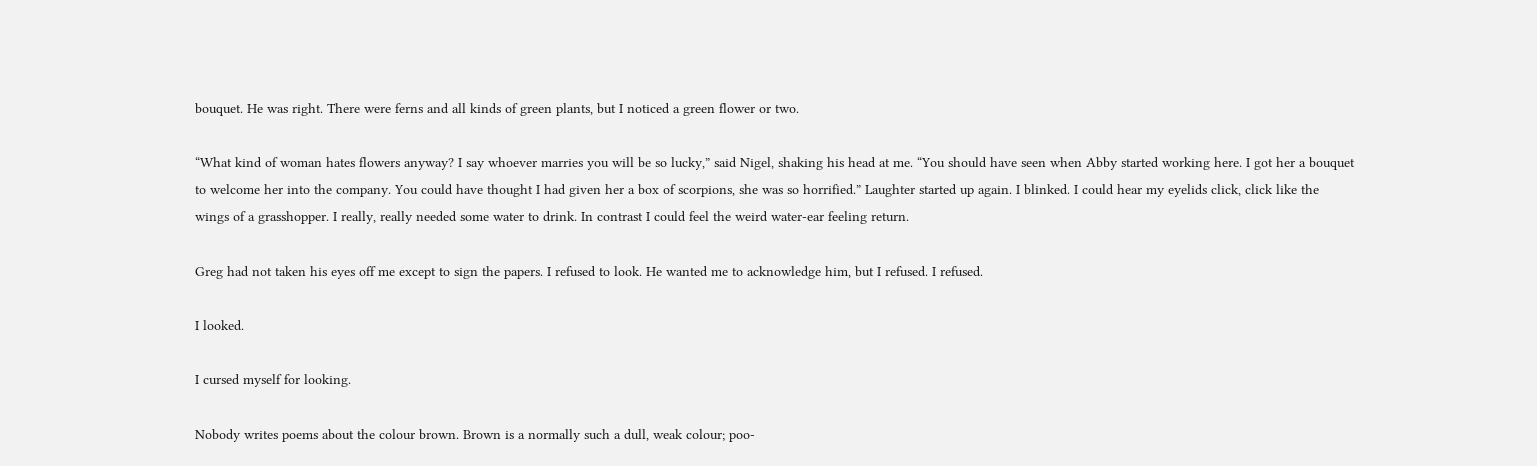bouquet. He was right. There were ferns and all kinds of green plants, but I noticed a green flower or two.

“What kind of woman hates flowers anyway? I say whoever marries you will be so lucky,” said Nigel, shaking his head at me. “You should have seen when Abby started working here. I got her a bouquet to welcome her into the company. You could have thought I had given her a box of scorpions, she was so horrified.” Laughter started up again. I blinked. I could hear my eyelids click, click like the wings of a grasshopper. I really, really needed some water to drink. In contrast I could feel the weird water-ear feeling return.

Greg had not taken his eyes off me except to sign the papers. I refused to look. He wanted me to acknowledge him, but I refused. I refused.

I looked.

I cursed myself for looking.

Nobody writes poems about the colour brown. Brown is a normally such a dull, weak colour; poo-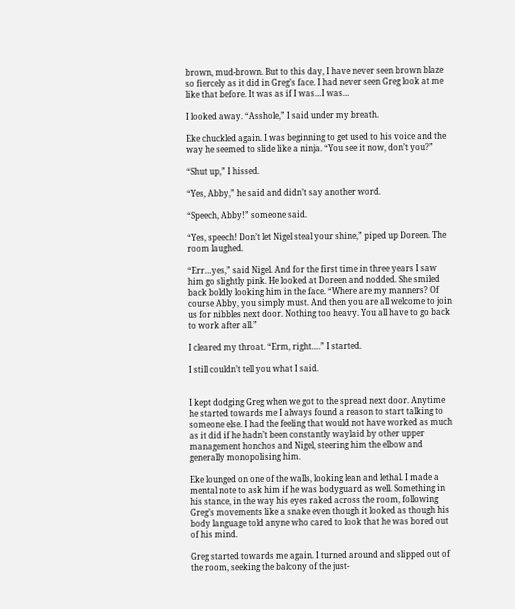brown, mud-brown. But to this day, I have never seen brown blaze so fiercely as it did in Greg’s face. I had never seen Greg look at me like that before. It was as if I was…I was…

I looked away. “Asshole,” I said under my breath.

Eke chuckled again. I was beginning to get used to his voice and the way he seemed to slide like a ninja. “You see it now, don’t you?”

“Shut up,” I hissed.

“Yes, Abby,” he said and didn’t say another word.

“Speech, Abby!” someone said.

“Yes, speech! Don’t let Nigel steal your shine,” piped up Doreen. The room laughed.

“Err…yes,” said Nigel. And for the first time in three years I saw him go slightly pink. He looked at Doreen and nodded. She smiled back boldly looking him in the face. “Where are my manners? Of course Abby, you simply must. And then you are all welcome to join us for nibbles next door. Nothing too heavy. You all have to go back to work after all.”

I cleared my throat. “Erm, right….” I started.

I still couldn’t tell you what I said.


I kept dodging Greg when we got to the spread next door. Anytime he started towards me I always found a reason to start talking to someone else. I had the feeling that would not have worked as much as it did if he hadn’t been constantly waylaid by other upper management honchos and Nigel, steering him the elbow and generally monopolising him.

Eke lounged on one of the walls, looking lean and lethal. I made a mental note to ask him if he was bodyguard as well. Something in his stance, in the way his eyes raked across the room, following Greg’s movements like a snake even though it looked as though his body language told anyne who cared to look that he was bored out of his mind.

Greg started towards me again. I turned around and slipped out of the room, seeking the balcony of the just-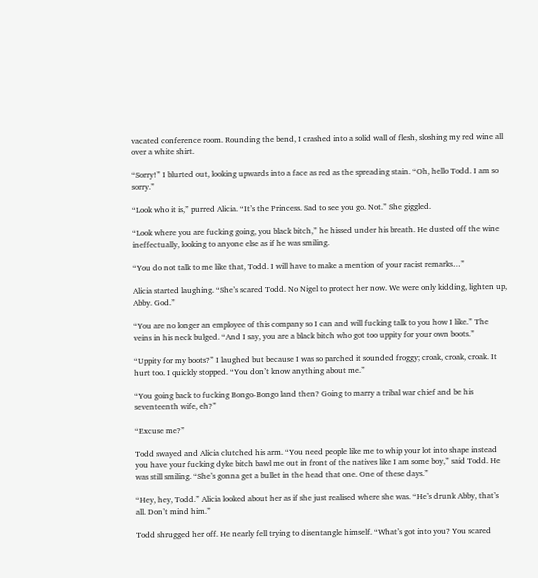vacated conference room. Rounding the bend, I crashed into a solid wall of flesh, sloshing my red wine all over a white shirt.

“Sorry!” I blurted out, looking upwards into a face as red as the spreading stain. “Oh, hello Todd. I am so sorry.”

“Look who it is,” purred Alicia. “It’s the Princess. Sad to see you go. Not.” She giggled.

“Look where you are fucking going, you black bitch,” he hissed under his breath. He dusted off the wine ineffectually, looking to anyone else as if he was smiling.

“You do not talk to me like that, Todd. I will have to make a mention of your racist remarks…”

Alicia started laughing. “She’s scared Todd. No Nigel to protect her now. We were only kidding, lighten up, Abby. God.”

“You are no longer an employee of this company so I can and will fucking talk to you how I like.” The veins in his neck bulged. “And I say, you are a black bitch who got too uppity for your own boots.”

“Uppity for my boots?” I laughed but because I was so parched it sounded froggy; croak, croak, croak. It hurt too. I quickly stopped. “You don’t know anything about me.”

“You going back to fucking Bongo-Bongo land then? Going to marry a tribal war chief and be his seventeenth wife, eh?”

“Excuse me?”

Todd swayed and Alicia clutched his arm. “You need people like me to whip your lot into shape instead you have your fucking dyke bitch bawl me out in front of the natives like I am some boy,” said Todd. He was still smiling. “She’s gonna get a bullet in the head that one. One of these days.”

“Hey, hey, Todd.” Alicia looked about her as if she just realised where she was. “He’s drunk Abby, that’s all. Don’t mind him.”

Todd shrugged her off. He nearly fell trying to disentangle himself. “What’s got into you? You scared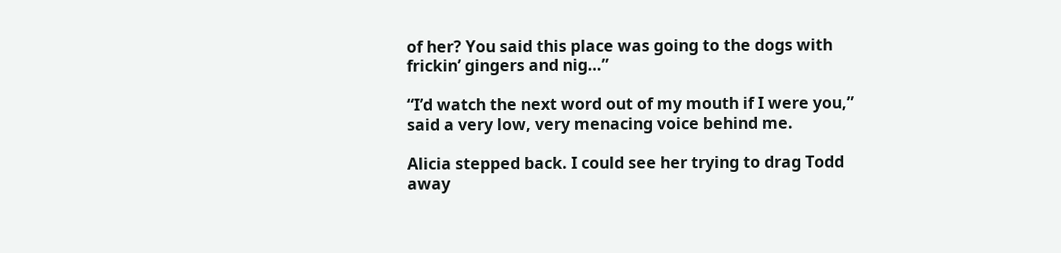of her? You said this place was going to the dogs with frickin’ gingers and nig…”

“I’d watch the next word out of my mouth if I were you,” said a very low, very menacing voice behind me.

Alicia stepped back. I could see her trying to drag Todd away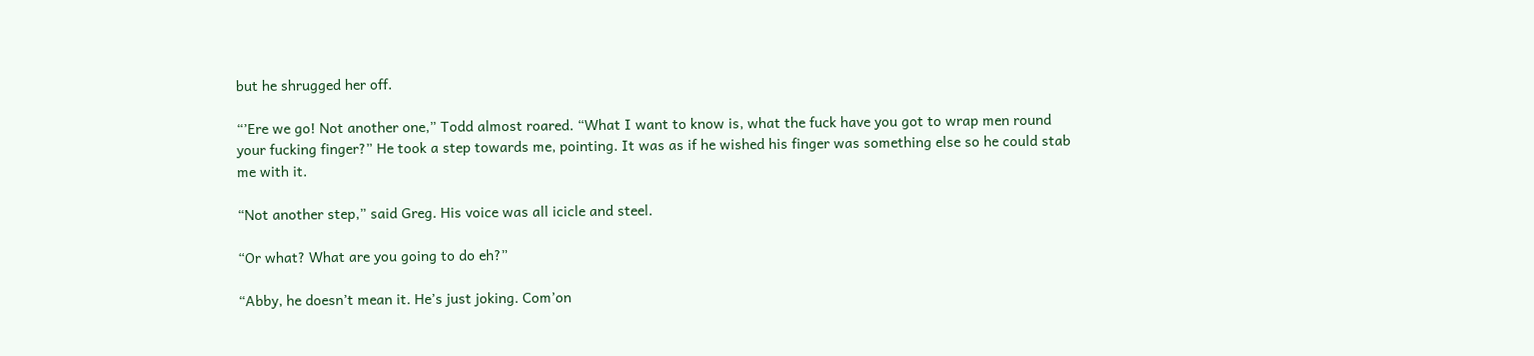but he shrugged her off.

“’Ere we go! Not another one,” Todd almost roared. “What I want to know is, what the fuck have you got to wrap men round your fucking finger?” He took a step towards me, pointing. It was as if he wished his finger was something else so he could stab me with it.

“Not another step,” said Greg. His voice was all icicle and steel.

“Or what? What are you going to do eh?”

“Abby, he doesn’t mean it. He’s just joking. Com’on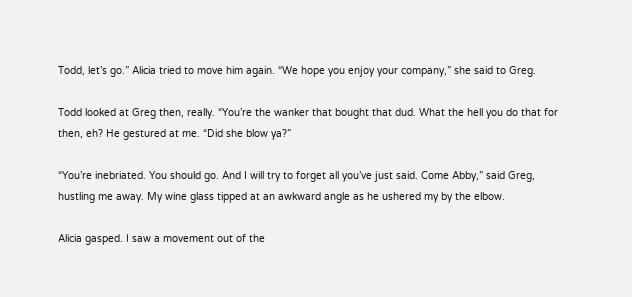Todd, let’s go.” Alicia tried to move him again. “We hope you enjoy your company,” she said to Greg.

Todd looked at Greg then, really. “You’re the wanker that bought that dud. What the hell you do that for then, eh? He gestured at me. “Did she blow ya?”

“You’re inebriated. You should go. And I will try to forget all you’ve just said. Come Abby,” said Greg, hustling me away. My wine glass tipped at an awkward angle as he ushered my by the elbow.

Alicia gasped. I saw a movement out of the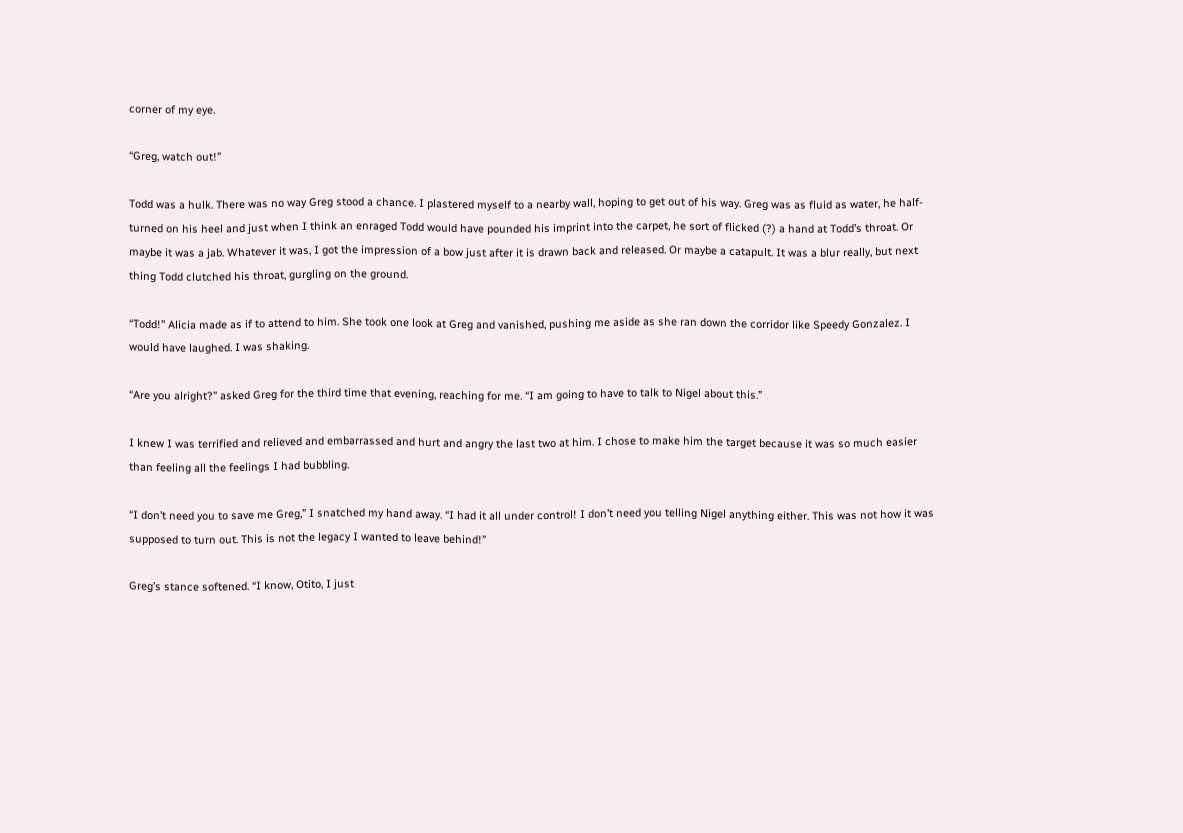corner of my eye.

“Greg, watch out!”

Todd was a hulk. There was no way Greg stood a chance. I plastered myself to a nearby wall, hoping to get out of his way. Greg was as fluid as water, he half-turned on his heel and just when I think an enraged Todd would have pounded his imprint into the carpet, he sort of flicked (?) a hand at Todd’s throat. Or maybe it was a jab. Whatever it was, I got the impression of a bow just after it is drawn back and released. Or maybe a catapult. It was a blur really, but next thing Todd clutched his throat, gurgling on the ground.

“Todd!” Alicia made as if to attend to him. She took one look at Greg and vanished, pushing me aside as she ran down the corridor like Speedy Gonzalez. I would have laughed. I was shaking.

“Are you alright?” asked Greg for the third time that evening, reaching for me. “I am going to have to talk to Nigel about this.”

I knew I was terrified and relieved and embarrassed and hurt and angry the last two at him. I chose to make him the target because it was so much easier than feeling all the feelings I had bubbling.

“I don’t need you to save me Greg,” I snatched my hand away. “I had it all under control! I don’t need you telling Nigel anything either. This was not how it was supposed to turn out. This is not the legacy I wanted to leave behind!”

Greg’s stance softened. “I know, Otito, I just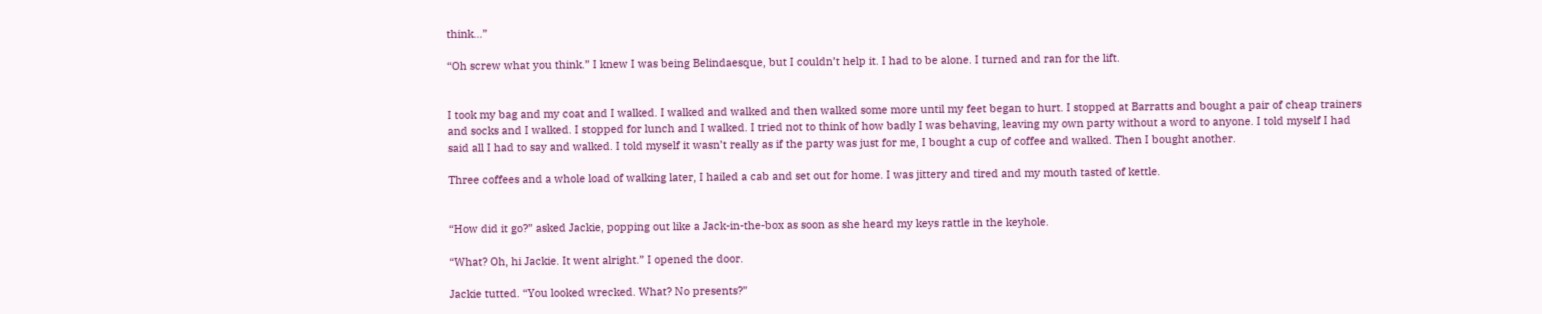think…”

“Oh screw what you think.” I knew I was being Belindaesque, but I couldn’t help it. I had to be alone. I turned and ran for the lift.


I took my bag and my coat and I walked. I walked and walked and then walked some more until my feet began to hurt. I stopped at Barratts and bought a pair of cheap trainers and socks and I walked. I stopped for lunch and I walked. I tried not to think of how badly I was behaving, leaving my own party without a word to anyone. I told myself I had said all I had to say and walked. I told myself it wasn’t really as if the party was just for me, I bought a cup of coffee and walked. Then I bought another.

Three coffees and a whole load of walking later, I hailed a cab and set out for home. I was jittery and tired and my mouth tasted of kettle.


“How did it go?” asked Jackie, popping out like a Jack-in-the-box as soon as she heard my keys rattle in the keyhole.

“What? Oh, hi Jackie. It went alright.” I opened the door.

Jackie tutted. “You looked wrecked. What? No presents?”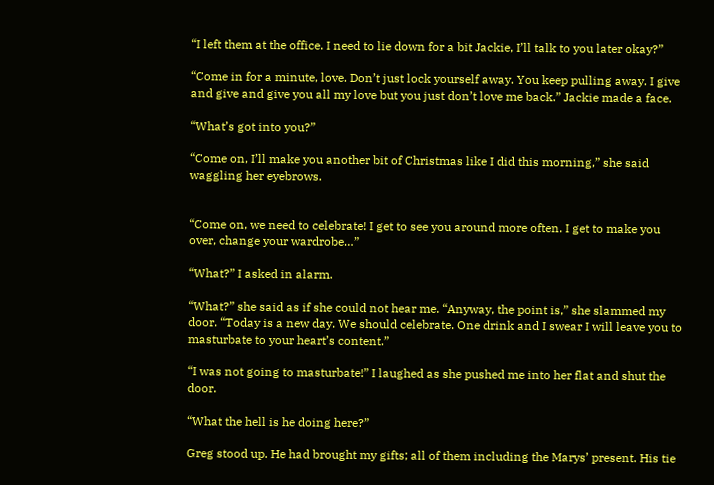“I left them at the office. I need to lie down for a bit Jackie, I’ll talk to you later okay?”

“Come in for a minute, love. Don’t just lock yourself away. You keep pulling away. I give and give and give you all my love but you just don’t love me back.” Jackie made a face.

“What’s got into you?”

“Come on, I’ll make you another bit of Christmas like I did this morning,” she said waggling her eyebrows.


“Come on, we need to celebrate! I get to see you around more often. I get to make you over, change your wardrobe…”

“What?” I asked in alarm.

“What?” she said as if she could not hear me. “Anyway, the point is,” she slammed my door. “Today is a new day. We should celebrate. One drink and I swear I will leave you to masturbate to your heart’s content.”

“I was not going to masturbate!” I laughed as she pushed me into her flat and shut the door.

“What the hell is he doing here?”

Greg stood up. He had brought my gifts; all of them including the Marys’ present. His tie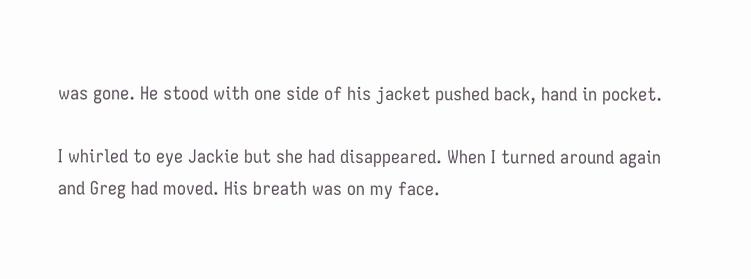was gone. He stood with one side of his jacket pushed back, hand in pocket.

I whirled to eye Jackie but she had disappeared. When I turned around again and Greg had moved. His breath was on my face.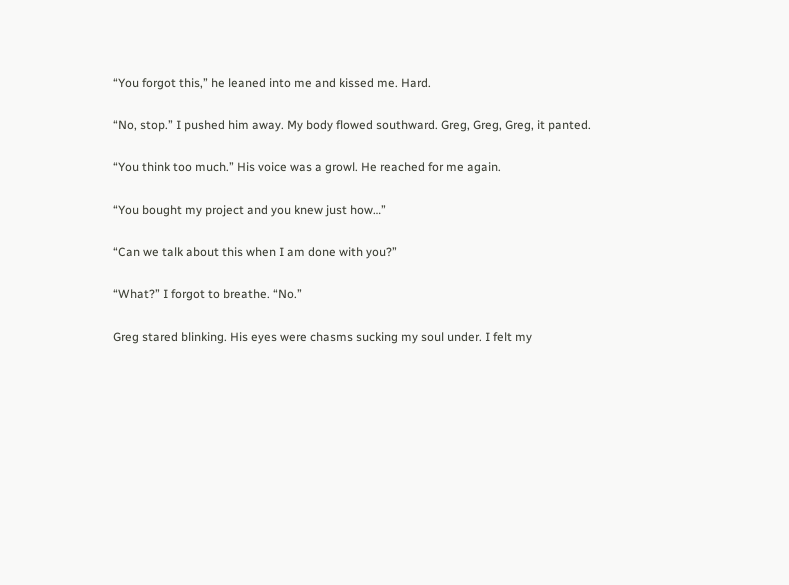“You forgot this,” he leaned into me and kissed me. Hard.

“No, stop.” I pushed him away. My body flowed southward. Greg, Greg, Greg, it panted.

“You think too much.” His voice was a growl. He reached for me again.

“You bought my project and you knew just how…”

“Can we talk about this when I am done with you?”

“What?” I forgot to breathe. “No.”

Greg stared blinking. His eyes were chasms sucking my soul under. I felt my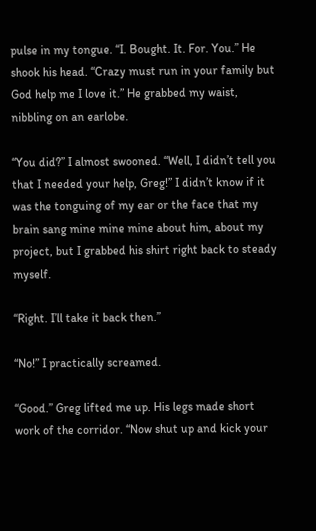pulse in my tongue. “I. Bought. It. For. You.” He shook his head. “Crazy must run in your family but God help me I love it.” He grabbed my waist, nibbling on an earlobe.

“You did?” I almost swooned. “Well, I didn’t tell you that I needed your help, Greg!” I didn’t know if it was the tonguing of my ear or the face that my brain sang mine mine mine about him, about my project, but I grabbed his shirt right back to steady myself.

“Right. I’ll take it back then.”

“No!” I practically screamed.

“Good.” Greg lifted me up. His legs made short work of the corridor. “Now shut up and kick your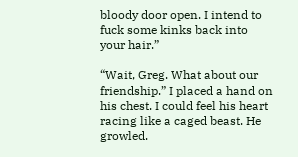bloody door open. I intend to fuck some kinks back into your hair.”

“Wait, Greg. What about our friendship.” I placed a hand on his chest. I could feel his heart racing like a caged beast. He growled.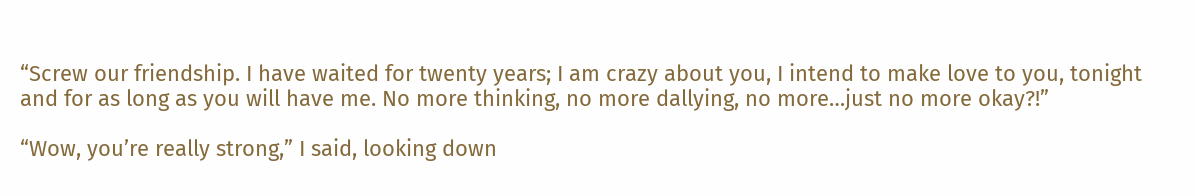“Screw our friendship. I have waited for twenty years; I am crazy about you, I intend to make love to you, tonight and for as long as you will have me. No more thinking, no more dallying, no more…just no more okay?!”

“Wow, you’re really strong,” I said, looking down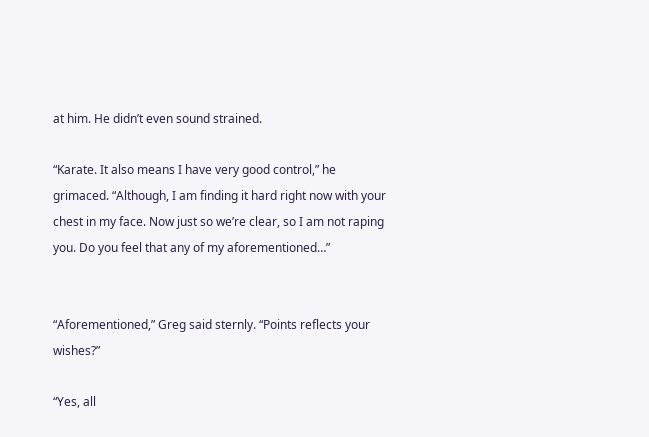at him. He didn’t even sound strained.

“Karate. It also means I have very good control,” he grimaced. “Although, I am finding it hard right now with your chest in my face. Now just so we’re clear, so I am not raping you. Do you feel that any of my aforementioned…”


“Aforementioned,” Greg said sternly. “Points reflects your wishes?”

“Yes, all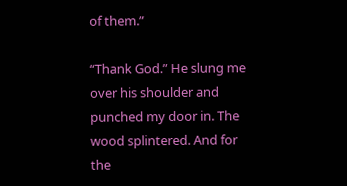of them.”

“Thank God.” He slung me over his shoulder and punched my door in. The wood splintered. And for the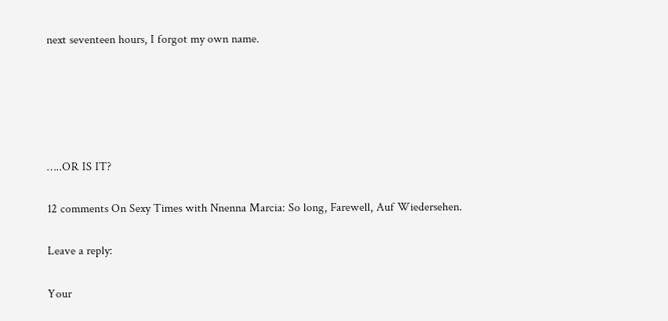next seventeen hours, I forgot my own name.





…..OR IS IT?

12 comments On Sexy Times with Nnenna Marcia: So long, Farewell, Auf Wiedersehen.

Leave a reply:

Your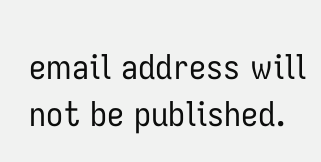email address will not be published.